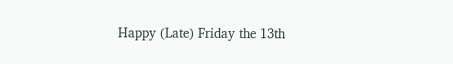Happy (Late) Friday the 13th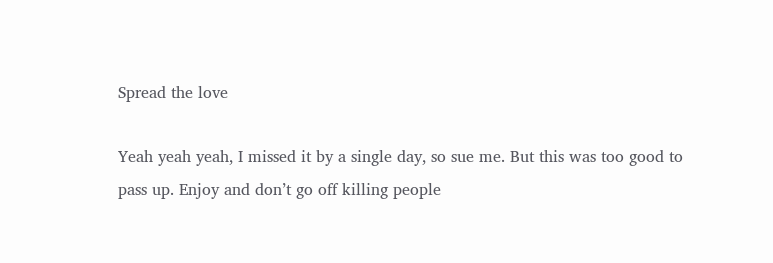Spread the love

Yeah yeah yeah, I missed it by a single day, so sue me. But this was too good to pass up. Enjoy and don’t go off killing people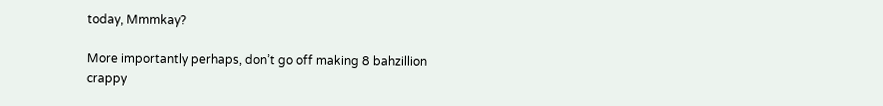today, Mmmkay?

More importantly perhaps, don’t go off making 8 bahzillion crappy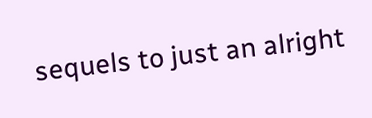sequels to just an alright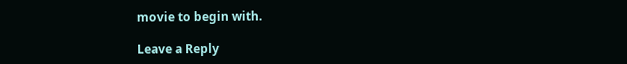movie to begin with.

Leave a Reply